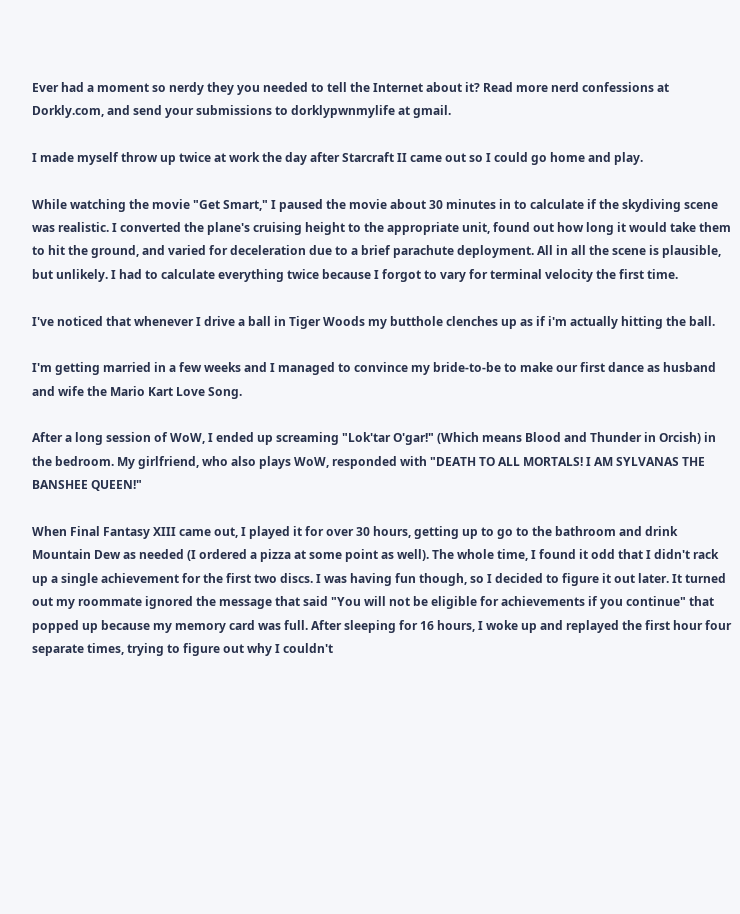Ever had a moment so nerdy they you needed to tell the Internet about it? Read more nerd confessions at Dorkly.com, and send your submissions to dorklypwnmylife at gmail.

I made myself throw up twice at work the day after Starcraft II came out so I could go home and play.

While watching the movie "Get Smart," I paused the movie about 30 minutes in to calculate if the skydiving scene was realistic. I converted the plane's cruising height to the appropriate unit, found out how long it would take them to hit the ground, and varied for deceleration due to a brief parachute deployment. All in all the scene is plausible, but unlikely. I had to calculate everything twice because I forgot to vary for terminal velocity the first time.

I've noticed that whenever I drive a ball in Tiger Woods my butthole clenches up as if i'm actually hitting the ball.

I'm getting married in a few weeks and I managed to convince my bride-to-be to make our first dance as husband and wife the Mario Kart Love Song.

After a long session of WoW, I ended up screaming "Lok'tar O'gar!" (Which means Blood and Thunder in Orcish) in the bedroom. My girlfriend, who also plays WoW, responded with "DEATH TO ALL MORTALS! I AM SYLVANAS THE BANSHEE QUEEN!"

When Final Fantasy XIII came out, I played it for over 30 hours, getting up to go to the bathroom and drink Mountain Dew as needed (I ordered a pizza at some point as well). The whole time, I found it odd that I didn't rack up a single achievement for the first two discs. I was having fun though, so I decided to figure it out later. It turned out my roommate ignored the message that said "You will not be eligible for achievements if you continue" that popped up because my memory card was full. After sleeping for 16 hours, I woke up and replayed the first hour four separate times, trying to figure out why I couldn't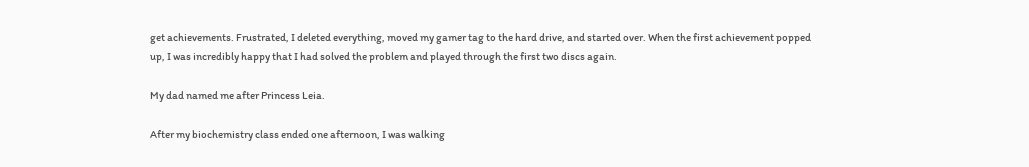get achievements. Frustrated, I deleted everything, moved my gamer tag to the hard drive, and started over. When the first achievement popped up, I was incredibly happy that I had solved the problem and played through the first two discs again.

My dad named me after Princess Leia.

After my biochemistry class ended one afternoon, I was walking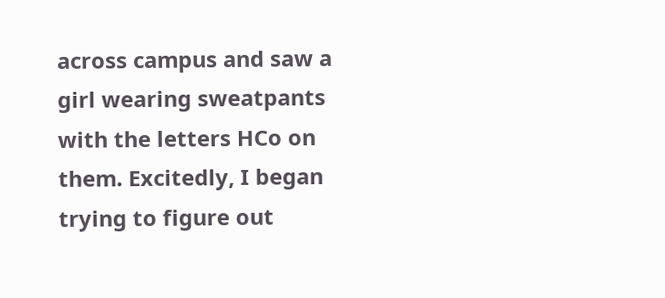across campus and saw a girl wearing sweatpants with the letters HCo on them. Excitedly, I began trying to figure out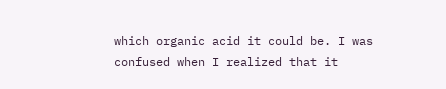which organic acid it could be. I was confused when I realized that it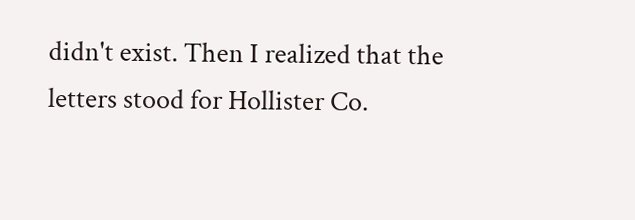didn't exist. Then I realized that the letters stood for Hollister Co.